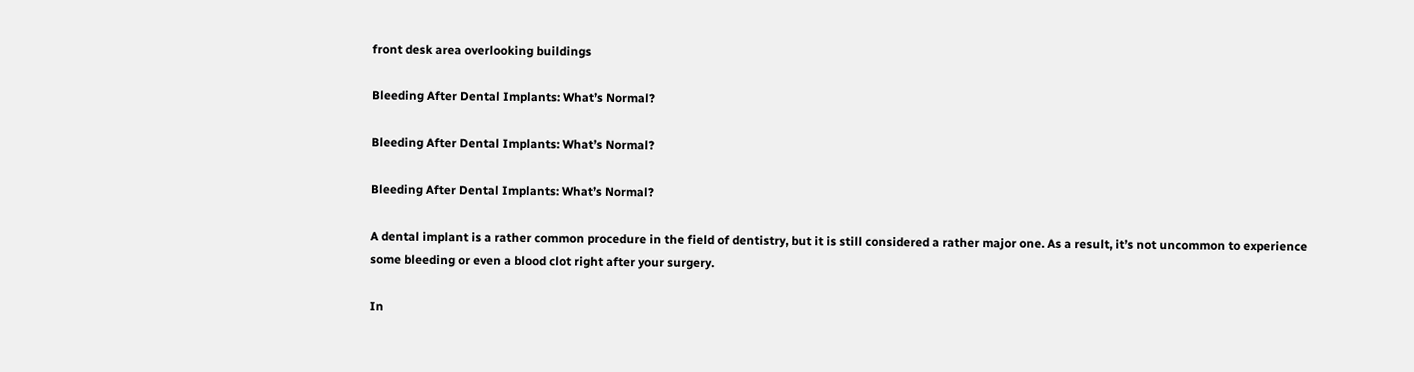front desk area overlooking buildings

Bleeding After Dental Implants: What’s Normal?

Bleeding After Dental Implants: What’s Normal?

Bleeding After Dental Implants: What’s Normal?

A dental implant is a rather common procedure in the field of dentistry, but it is still considered a rather major one. As a result, it’s not uncommon to experience some bleeding or even a blood clot right after your surgery.

In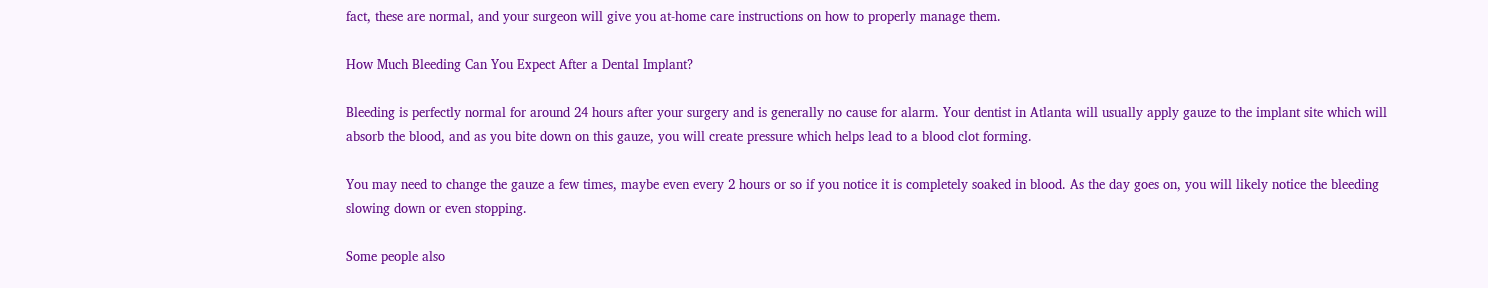fact, these are normal, and your surgeon will give you at-home care instructions on how to properly manage them.

How Much Bleeding Can You Expect After a Dental Implant?

Bleeding is perfectly normal for around 24 hours after your surgery and is generally no cause for alarm. Your dentist in Atlanta will usually apply gauze to the implant site which will absorb the blood, and as you bite down on this gauze, you will create pressure which helps lead to a blood clot forming.

You may need to change the gauze a few times, maybe even every 2 hours or so if you notice it is completely soaked in blood. As the day goes on, you will likely notice the bleeding slowing down or even stopping.

Some people also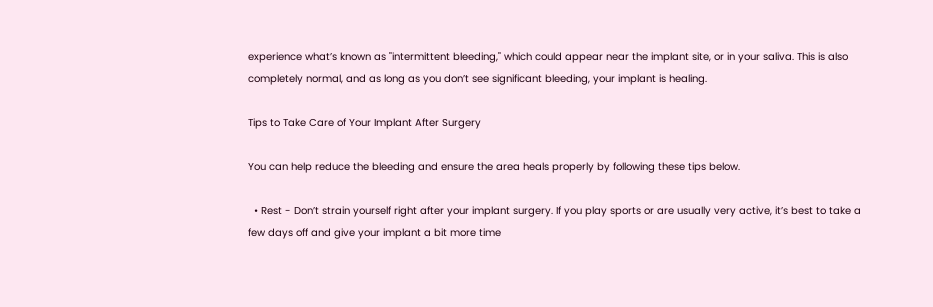experience what’s known as "intermittent bleeding," which could appear near the implant site, or in your saliva. This is also completely normal, and as long as you don’t see significant bleeding, your implant is healing.

Tips to Take Care of Your Implant After Surgery

You can help reduce the bleeding and ensure the area heals properly by following these tips below.

  • Rest - Don’t strain yourself right after your implant surgery. If you play sports or are usually very active, it’s best to take a few days off and give your implant a bit more time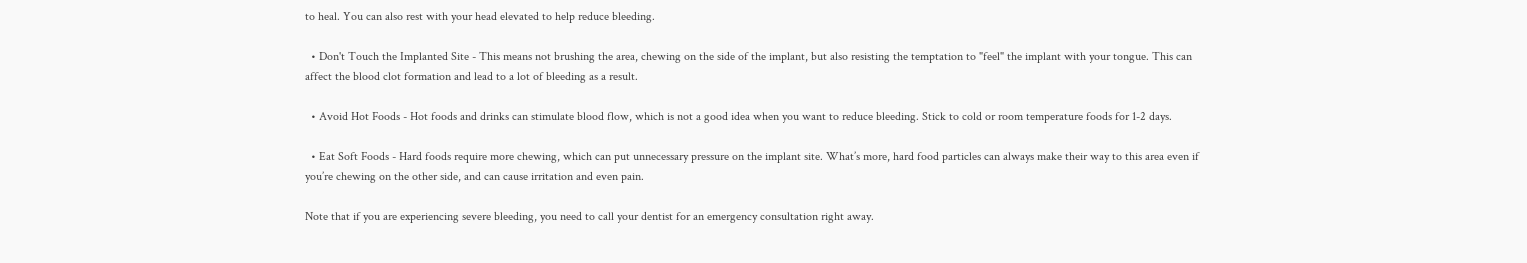to heal. You can also rest with your head elevated to help reduce bleeding.

  • Don't Touch the Implanted Site - This means not brushing the area, chewing on the side of the implant, but also resisting the temptation to "feel" the implant with your tongue. This can affect the blood clot formation and lead to a lot of bleeding as a result.

  • Avoid Hot Foods - Hot foods and drinks can stimulate blood flow, which is not a good idea when you want to reduce bleeding. Stick to cold or room temperature foods for 1-2 days.

  • Eat Soft Foods - Hard foods require more chewing, which can put unnecessary pressure on the implant site. What’s more, hard food particles can always make their way to this area even if you’re chewing on the other side, and can cause irritation and even pain.

Note that if you are experiencing severe bleeding, you need to call your dentist for an emergency consultation right away.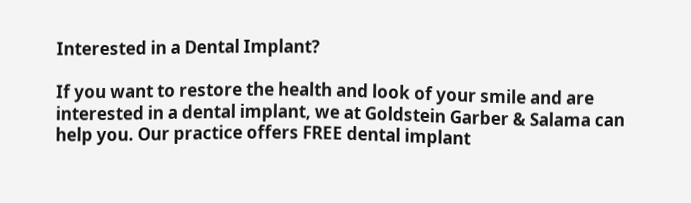Interested in a Dental Implant?

If you want to restore the health and look of your smile and are interested in a dental implant, we at Goldstein Garber & Salama can help you. Our practice offers FREE dental implant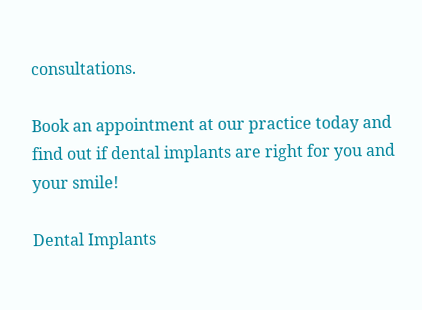consultations.

Book an appointment at our practice today and find out if dental implants are right for you and your smile!

Dental Implants